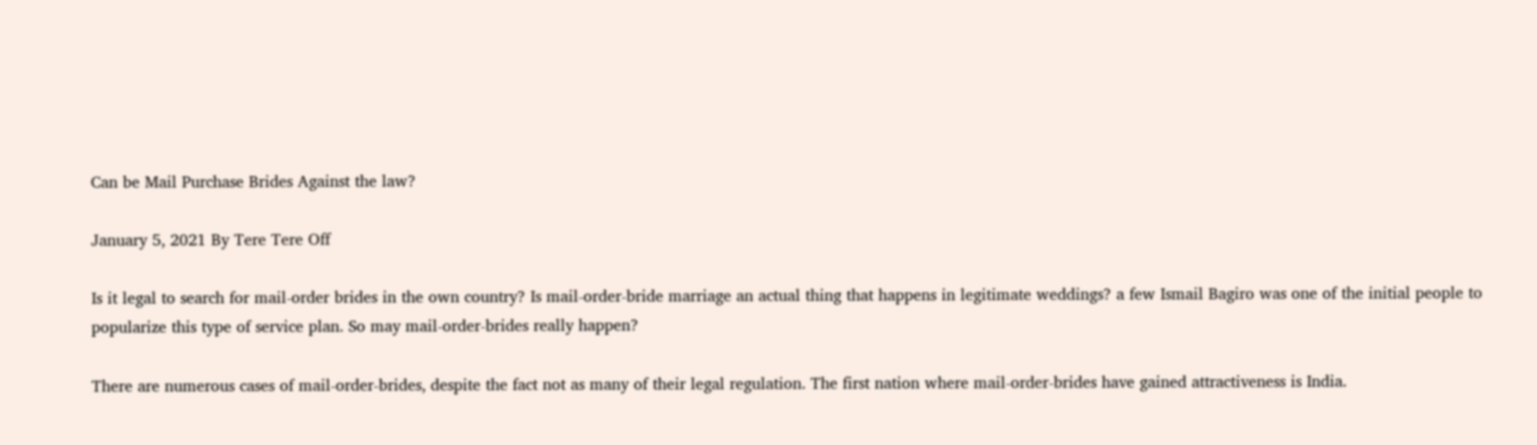Can be Mail Purchase Brides Against the law?

January 5, 2021 By Tere Tere Off

Is it legal to search for mail-order brides in the own country? Is mail-order-bride marriage an actual thing that happens in legitimate weddings? a few Ismail Bagiro was one of the initial people to popularize this type of service plan. So may mail-order-brides really happen?

There are numerous cases of mail-order-brides, despite the fact not as many of their legal regulation. The first nation where mail-order-brides have gained attractiveness is India.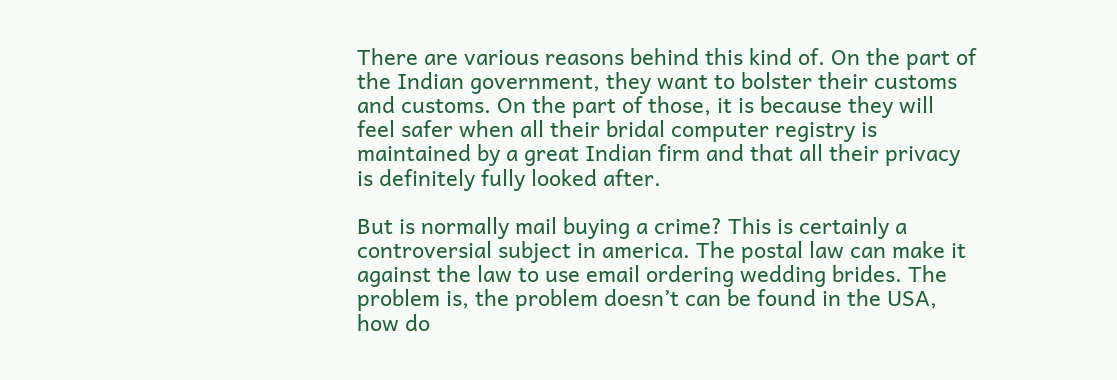There are various reasons behind this kind of. On the part of the Indian government, they want to bolster their customs and customs. On the part of those, it is because they will feel safer when all their bridal computer registry is maintained by a great Indian firm and that all their privacy is definitely fully looked after.

But is normally mail buying a crime? This is certainly a controversial subject in america. The postal law can make it against the law to use email ordering wedding brides. The problem is, the problem doesn’t can be found in the USA, how do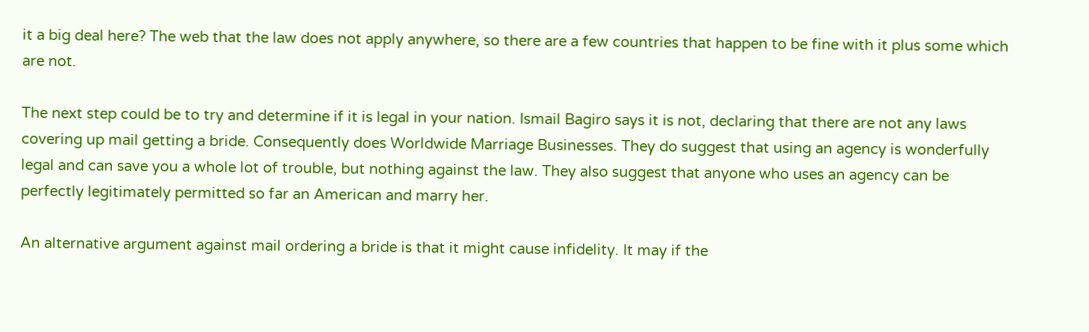it a big deal here? The web that the law does not apply anywhere, so there are a few countries that happen to be fine with it plus some which are not.

The next step could be to try and determine if it is legal in your nation. Ismail Bagiro says it is not, declaring that there are not any laws covering up mail getting a bride. Consequently does Worldwide Marriage Businesses. They do suggest that using an agency is wonderfully legal and can save you a whole lot of trouble, but nothing against the law. They also suggest that anyone who uses an agency can be perfectly legitimately permitted so far an American and marry her.

An alternative argument against mail ordering a bride is that it might cause infidelity. It may if the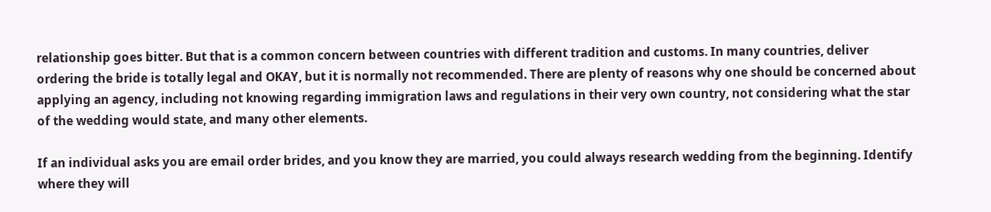relationship goes bitter. But that is a common concern between countries with different tradition and customs. In many countries, deliver ordering the bride is totally legal and OKAY, but it is normally not recommended. There are plenty of reasons why one should be concerned about applying an agency, including not knowing regarding immigration laws and regulations in their very own country, not considering what the star of the wedding would state, and many other elements.

If an individual asks you are email order brides, and you know they are married, you could always research wedding from the beginning. Identify where they will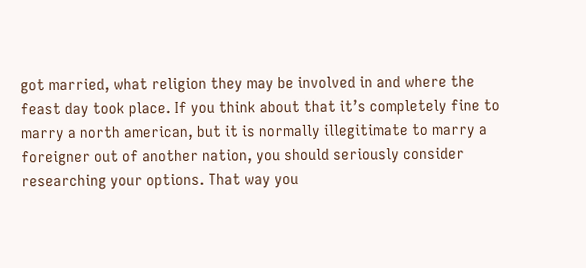got married, what religion they may be involved in and where the feast day took place. If you think about that it’s completely fine to marry a north american, but it is normally illegitimate to marry a foreigner out of another nation, you should seriously consider researching your options. That way you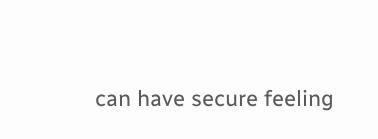can have secure feeling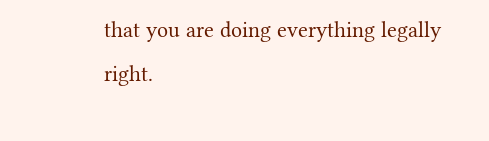that you are doing everything legally right.